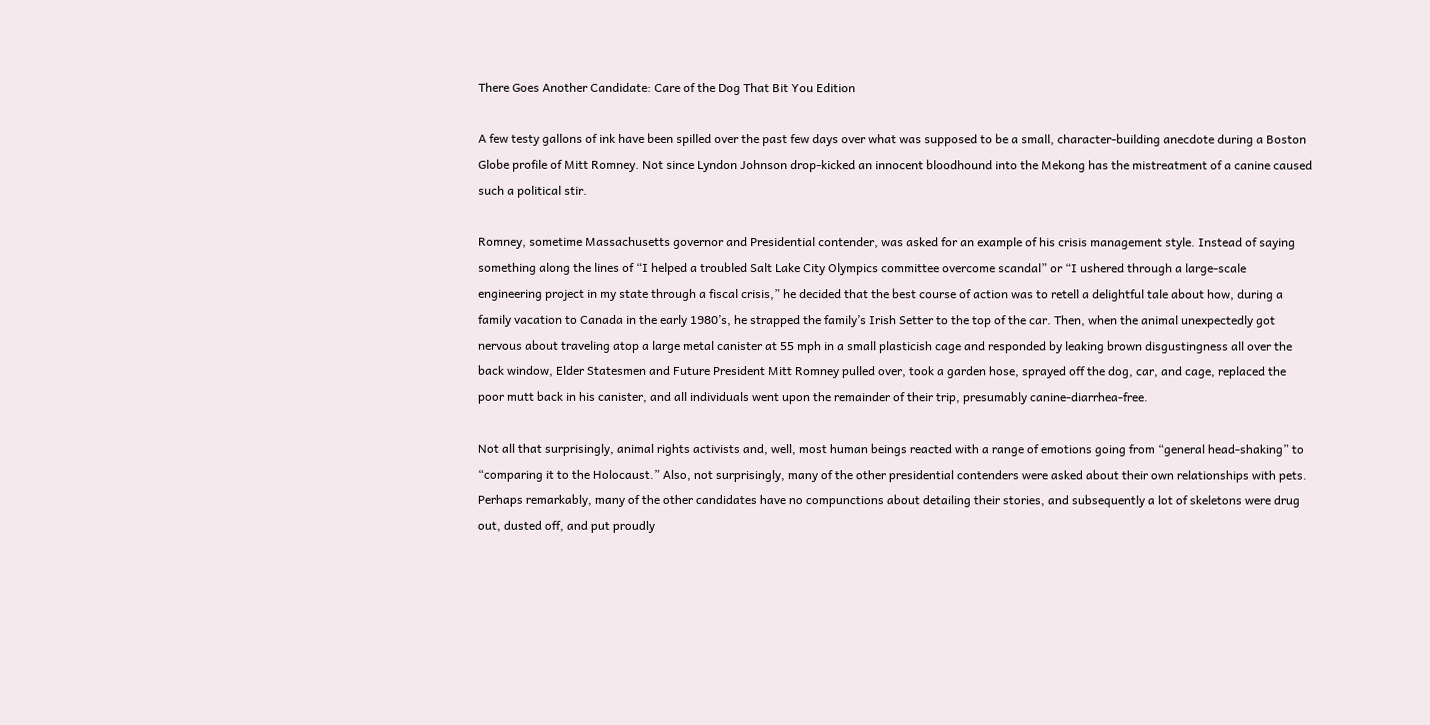There Goes Another Candidate: Care of the Dog That Bit You Edition

A few testy gallons of ink have been spilled over the past few days over what was supposed to be a small, character-building anecdote during a Boston Globe profile of Mitt Romney. Not since Lyndon Johnson drop-kicked an innocent bloodhound into the Mekong has the mistreatment of a canine caused such a political stir.

Romney, sometime Massachusetts governor and Presidential contender, was asked for an example of his crisis management style. Instead of saying something along the lines of “I helped a troubled Salt Lake City Olympics committee overcome scandal” or “I ushered through a large-scale engineering project in my state through a fiscal crisis,” he decided that the best course of action was to retell a delightful tale about how, during a family vacation to Canada in the early 1980’s, he strapped the family’s Irish Setter to the top of the car. Then, when the animal unexpectedly got nervous about traveling atop a large metal canister at 55 mph in a small plasticish cage and responded by leaking brown disgustingness all over the back window, Elder Statesmen and Future President Mitt Romney pulled over, took a garden hose, sprayed off the dog, car, and cage, replaced the poor mutt back in his canister, and all individuals went upon the remainder of their trip, presumably canine-diarrhea-free.

Not all that surprisingly, animal rights activists and, well, most human beings reacted with a range of emotions going from “general head-shaking” to “comparing it to the Holocaust.” Also, not surprisingly, many of the other presidential contenders were asked about their own relationships with pets. Perhaps remarkably, many of the other candidates have no compunctions about detailing their stories, and subsequently a lot of skeletons were drug out, dusted off, and put proudly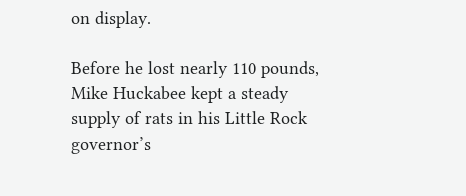on display.

Before he lost nearly 110 pounds, Mike Huckabee kept a steady supply of rats in his Little Rock governor’s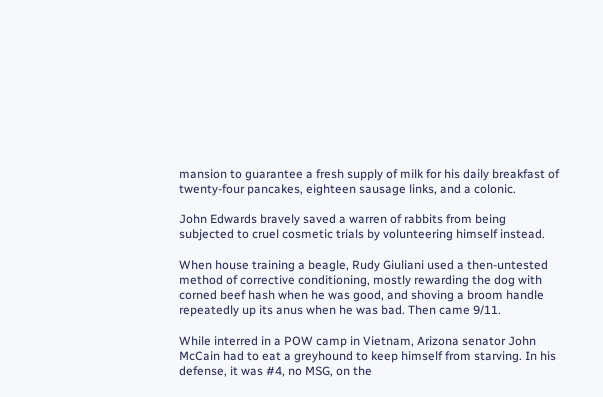mansion to guarantee a fresh supply of milk for his daily breakfast of twenty-four pancakes, eighteen sausage links, and a colonic.

John Edwards bravely saved a warren of rabbits from being subjected to cruel cosmetic trials by volunteering himself instead.

When house training a beagle, Rudy Giuliani used a then-untested method of corrective conditioning, mostly rewarding the dog with corned beef hash when he was good, and shoving a broom handle repeatedly up its anus when he was bad. Then came 9/11.

While interred in a POW camp in Vietnam, Arizona senator John McCain had to eat a greyhound to keep himself from starving. In his defense, it was #4, no MSG, on the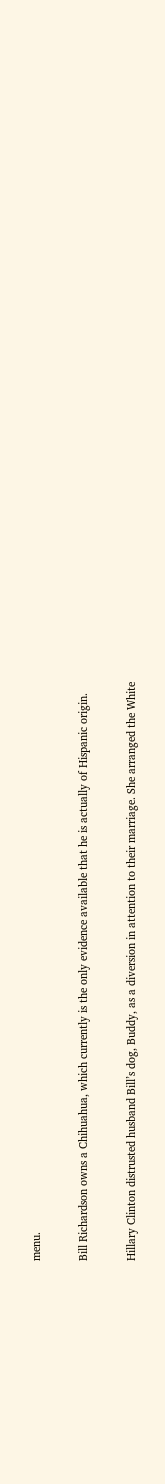menu.

Bill Richardson owns a Chihuahua, which currently is the only evidence available that he is actually of Hispanic origin.

Hillary Clinton distrusted husband Bill’s dog, Buddy, as a diversion in attention to their marriage. She arranged the White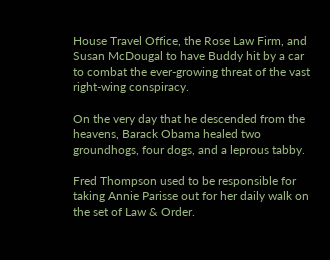House Travel Office, the Rose Law Firm, and Susan McDougal to have Buddy hit by a car to combat the ever-growing threat of the vast right-wing conspiracy.

On the very day that he descended from the heavens, Barack Obama healed two groundhogs, four dogs, and a leprous tabby.

Fred Thompson used to be responsible for taking Annie Parisse out for her daily walk on the set of Law & Order.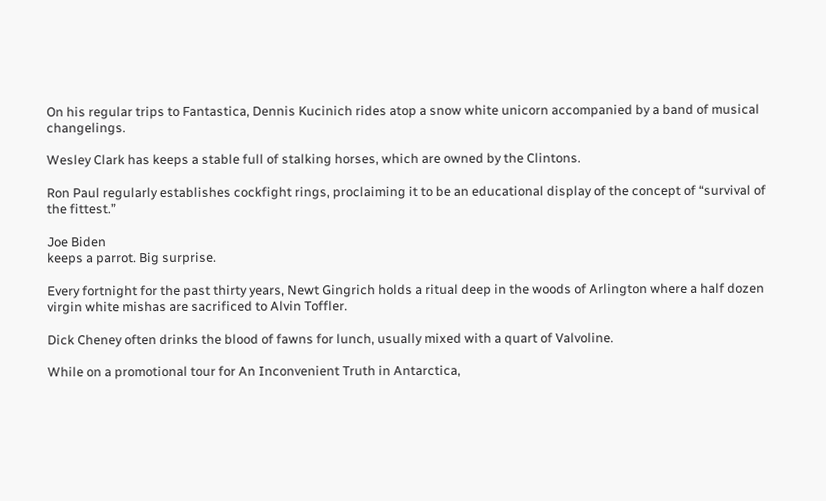On his regular trips to Fantastica, Dennis Kucinich rides atop a snow white unicorn accompanied by a band of musical changelings.

Wesley Clark has keeps a stable full of stalking horses, which are owned by the Clintons.

Ron Paul regularly establishes cockfight rings, proclaiming it to be an educational display of the concept of “survival of the fittest.”

Joe Biden
keeps a parrot. Big surprise.

Every fortnight for the past thirty years, Newt Gingrich holds a ritual deep in the woods of Arlington where a half dozen virgin white mishas are sacrificed to Alvin Toffler.

Dick Cheney often drinks the blood of fawns for lunch, usually mixed with a quart of Valvoline.

While on a promotional tour for An Inconvenient Truth in Antarctica,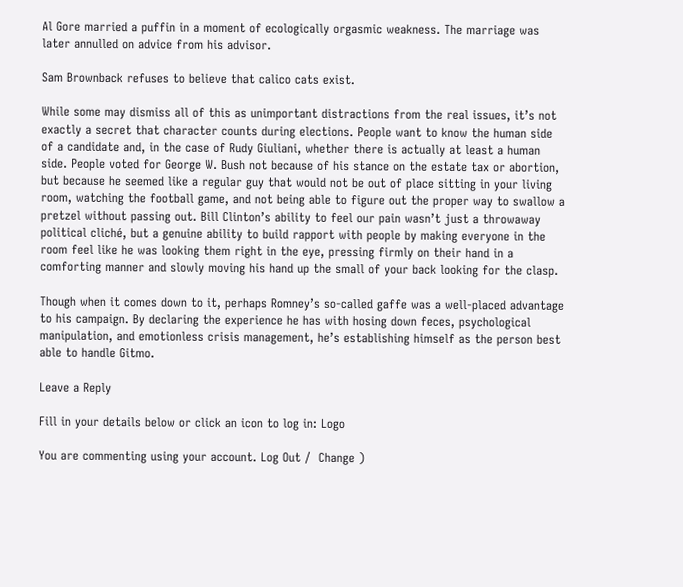Al Gore married a puffin in a moment of ecologically orgasmic weakness. The marriage was later annulled on advice from his advisor.

Sam Brownback refuses to believe that calico cats exist.

While some may dismiss all of this as unimportant distractions from the real issues, it’s not exactly a secret that character counts during elections. People want to know the human side of a candidate and, in the case of Rudy Giuliani, whether there is actually at least a human side. People voted for George W. Bush not because of his stance on the estate tax or abortion, but because he seemed like a regular guy that would not be out of place sitting in your living room, watching the football game, and not being able to figure out the proper way to swallow a pretzel without passing out. Bill Clinton’s ability to feel our pain wasn’t just a throwaway political cliché, but a genuine ability to build rapport with people by making everyone in the room feel like he was looking them right in the eye, pressing firmly on their hand in a comforting manner and slowly moving his hand up the small of your back looking for the clasp.

Though when it comes down to it, perhaps Romney’s so-called gaffe was a well-placed advantage to his campaign. By declaring the experience he has with hosing down feces, psychological manipulation, and emotionless crisis management, he’s establishing himself as the person best able to handle Gitmo.

Leave a Reply

Fill in your details below or click an icon to log in: Logo

You are commenting using your account. Log Out /  Change )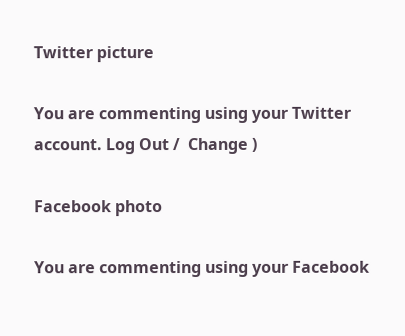Twitter picture

You are commenting using your Twitter account. Log Out /  Change )

Facebook photo

You are commenting using your Facebook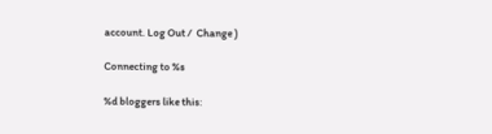account. Log Out /  Change )

Connecting to %s

%d bloggers like this: